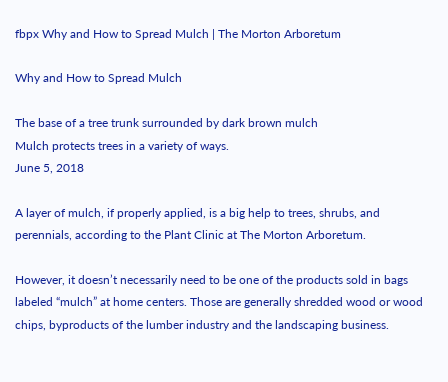fbpx Why and How to Spread Mulch | The Morton Arboretum

Why and How to Spread Mulch

The base of a tree trunk surrounded by dark brown mulch
Mulch protects trees in a variety of ways.
June 5, 2018

A layer of mulch, if properly applied, is a big help to trees, shrubs, and perennials, according to the Plant Clinic at The Morton Arboretum.

However, it doesn’t necessarily need to be one of the products sold in bags labeled “mulch” at home centers. Those are generally shredded wood or wood chips, byproducts of the lumber industry and the landscaping business.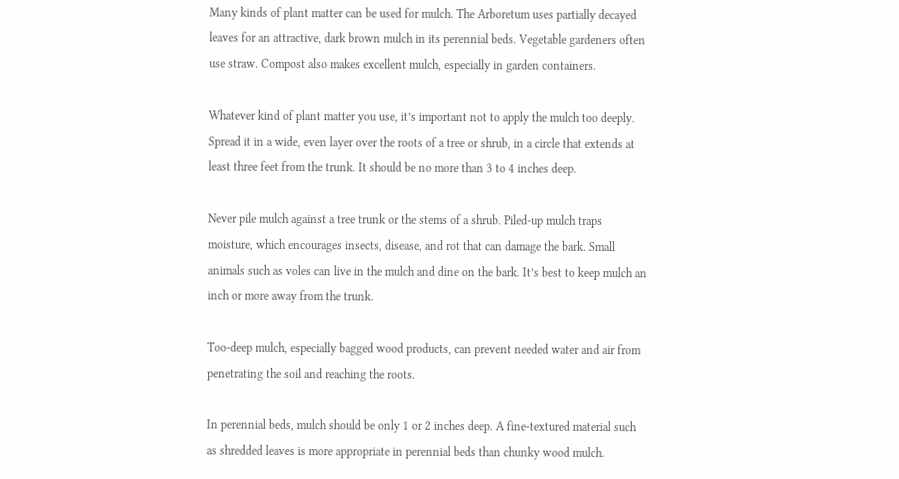Many kinds of plant matter can be used for mulch. The Arboretum uses partially decayed leaves for an attractive, dark brown mulch in its perennial beds. Vegetable gardeners often use straw. Compost also makes excellent mulch, especially in garden containers.

Whatever kind of plant matter you use, it’s important not to apply the mulch too deeply. Spread it in a wide, even layer over the roots of a tree or shrub, in a circle that extends at least three feet from the trunk. It should be no more than 3 to 4 inches deep.

Never pile mulch against a tree trunk or the stems of a shrub. Piled-up mulch traps moisture, which encourages insects, disease, and rot that can damage the bark. Small animals such as voles can live in the mulch and dine on the bark. It’s best to keep mulch an inch or more away from the trunk.

Too-deep mulch, especially bagged wood products, can prevent needed water and air from penetrating the soil and reaching the roots.

In perennial beds, mulch should be only 1 or 2 inches deep. A fine-textured material such as shredded leaves is more appropriate in perennial beds than chunky wood mulch.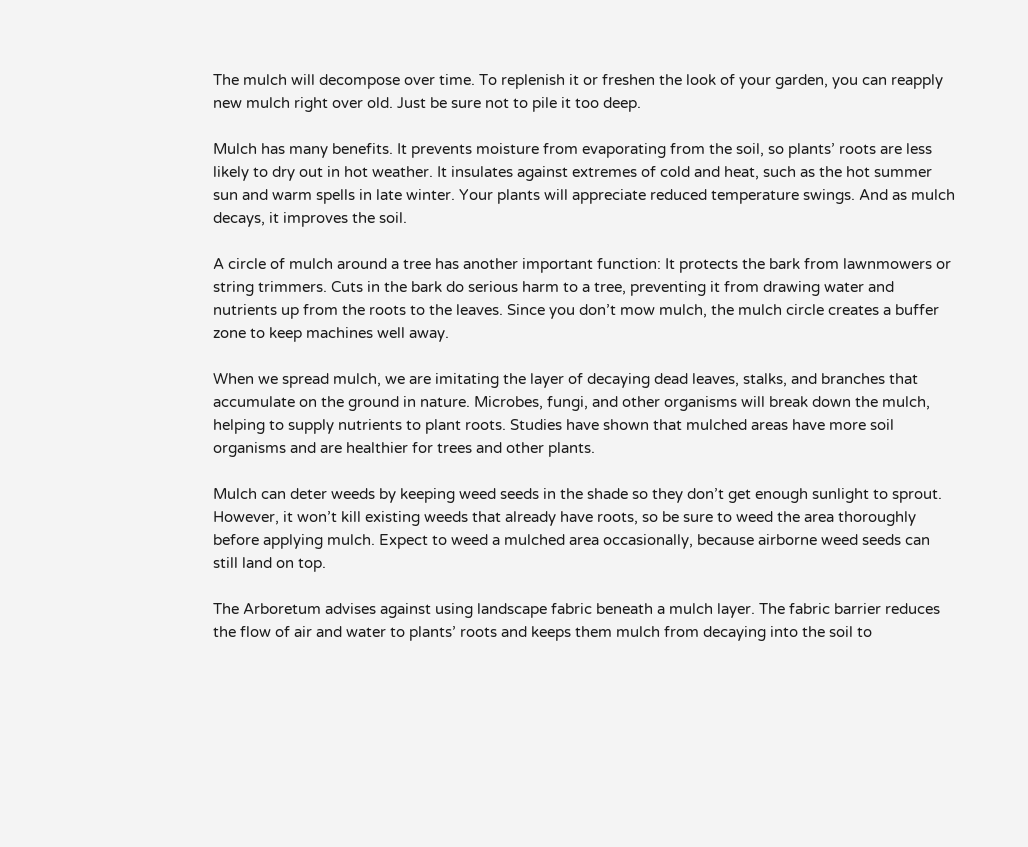The mulch will decompose over time. To replenish it or freshen the look of your garden, you can reapply new mulch right over old. Just be sure not to pile it too deep.

Mulch has many benefits. It prevents moisture from evaporating from the soil, so plants’ roots are less likely to dry out in hot weather. It insulates against extremes of cold and heat, such as the hot summer sun and warm spells in late winter. Your plants will appreciate reduced temperature swings. And as mulch decays, it improves the soil.

A circle of mulch around a tree has another important function: It protects the bark from lawnmowers or string trimmers. Cuts in the bark do serious harm to a tree, preventing it from drawing water and nutrients up from the roots to the leaves. Since you don’t mow mulch, the mulch circle creates a buffer zone to keep machines well away.

When we spread mulch, we are imitating the layer of decaying dead leaves, stalks, and branches that accumulate on the ground in nature. Microbes, fungi, and other organisms will break down the mulch, helping to supply nutrients to plant roots. Studies have shown that mulched areas have more soil organisms and are healthier for trees and other plants.

Mulch can deter weeds by keeping weed seeds in the shade so they don’t get enough sunlight to sprout. However, it won’t kill existing weeds that already have roots, so be sure to weed the area thoroughly before applying mulch. Expect to weed a mulched area occasionally, because airborne weed seeds can still land on top.

The Arboretum advises against using landscape fabric beneath a mulch layer. The fabric barrier reduces the flow of air and water to plants’ roots and keeps them mulch from decaying into the soil to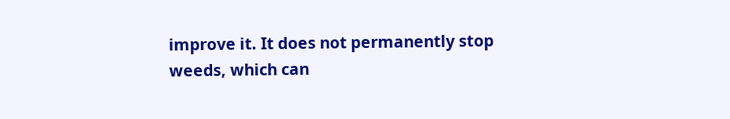improve it. It does not permanently stop weeds, which can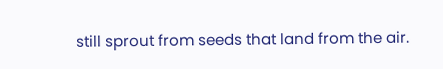still sprout from seeds that land from the air.